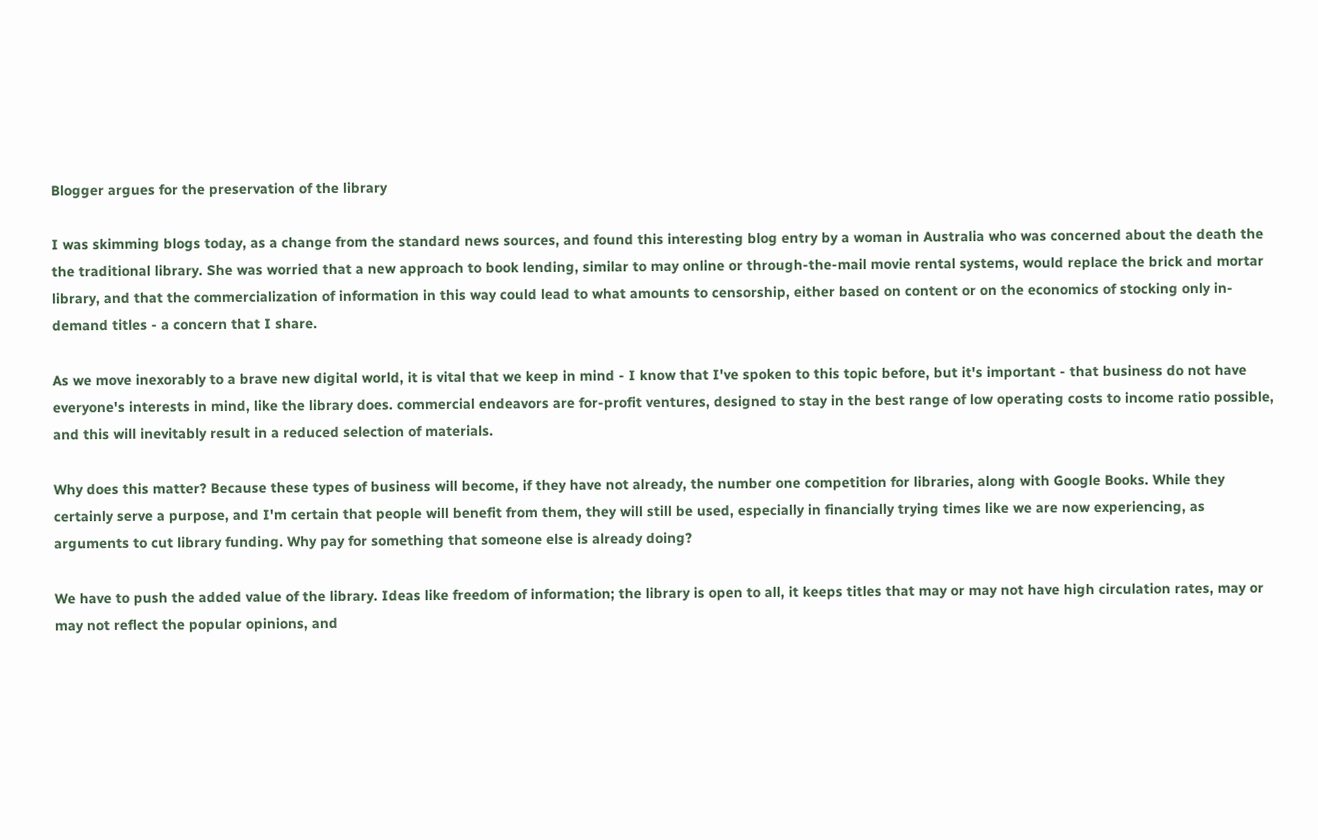Blogger argues for the preservation of the library

I was skimming blogs today, as a change from the standard news sources, and found this interesting blog entry by a woman in Australia who was concerned about the death the the traditional library. She was worried that a new approach to book lending, similar to may online or through-the-mail movie rental systems, would replace the brick and mortar library, and that the commercialization of information in this way could lead to what amounts to censorship, either based on content or on the economics of stocking only in-demand titles - a concern that I share.

As we move inexorably to a brave new digital world, it is vital that we keep in mind - I know that I've spoken to this topic before, but it's important - that business do not have everyone's interests in mind, like the library does. commercial endeavors are for-profit ventures, designed to stay in the best range of low operating costs to income ratio possible, and this will inevitably result in a reduced selection of materials.

Why does this matter? Because these types of business will become, if they have not already, the number one competition for libraries, along with Google Books. While they certainly serve a purpose, and I'm certain that people will benefit from them, they will still be used, especially in financially trying times like we are now experiencing, as arguments to cut library funding. Why pay for something that someone else is already doing?

We have to push the added value of the library. Ideas like freedom of information; the library is open to all, it keeps titles that may or may not have high circulation rates, may or may not reflect the popular opinions, and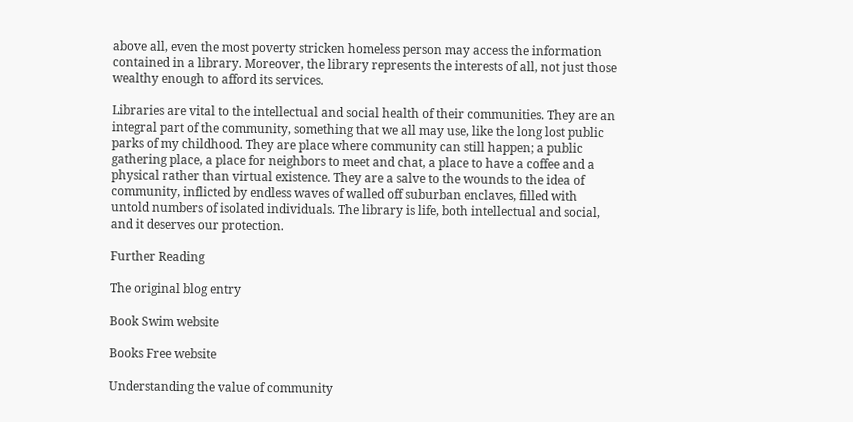above all, even the most poverty stricken homeless person may access the information contained in a library. Moreover, the library represents the interests of all, not just those wealthy enough to afford its services.

Libraries are vital to the intellectual and social health of their communities. They are an integral part of the community, something that we all may use, like the long lost public parks of my childhood. They are place where community can still happen; a public gathering place, a place for neighbors to meet and chat, a place to have a coffee and a physical rather than virtual existence. They are a salve to the wounds to the idea of community, inflicted by endless waves of walled off suburban enclaves, filled with untold numbers of isolated individuals. The library is life, both intellectual and social, and it deserves our protection.

Further Reading

The original blog entry

Book Swim website

Books Free website

Understanding the value of community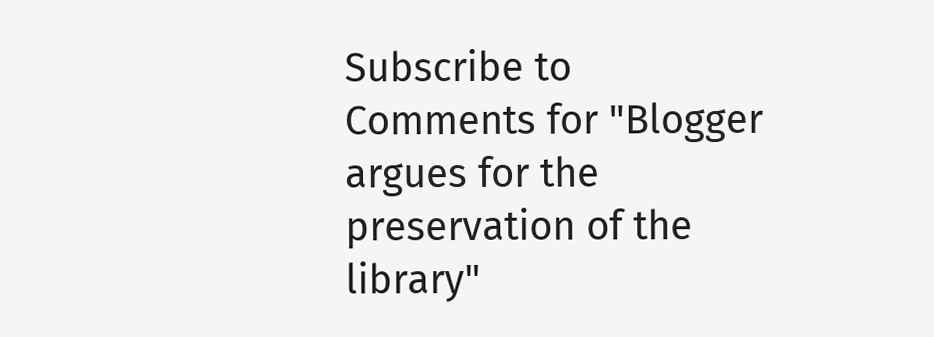Subscribe to Comments for "Blogger argues for the preservation of the library"